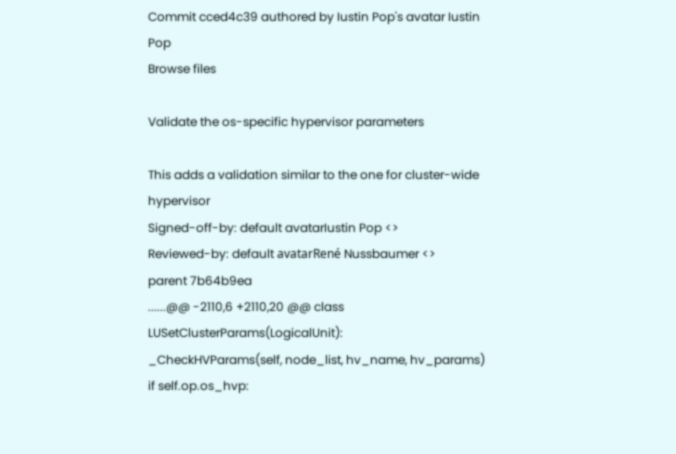Commit cced4c39 authored by Iustin Pop's avatar Iustin Pop
Browse files

Validate the os-specific hypervisor parameters

This adds a validation similar to the one for cluster-wide hypervisor
Signed-off-by: default avatarIustin Pop <>
Reviewed-by: default avatarRené Nussbaumer <>
parent 7b64b9ea
......@@ -2110,6 +2110,20 @@ class LUSetClusterParams(LogicalUnit):
_CheckHVParams(self, node_list, hv_name, hv_params)
if self.op.os_hvp: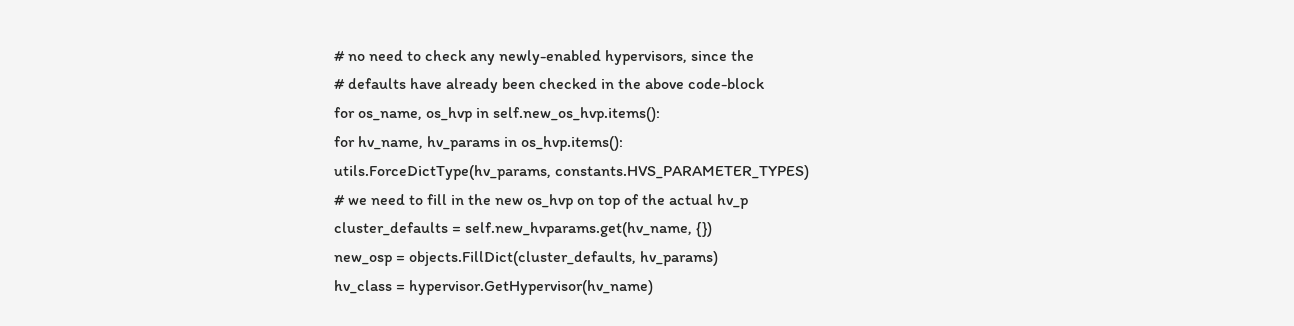# no need to check any newly-enabled hypervisors, since the
# defaults have already been checked in the above code-block
for os_name, os_hvp in self.new_os_hvp.items():
for hv_name, hv_params in os_hvp.items():
utils.ForceDictType(hv_params, constants.HVS_PARAMETER_TYPES)
# we need to fill in the new os_hvp on top of the actual hv_p
cluster_defaults = self.new_hvparams.get(hv_name, {})
new_osp = objects.FillDict(cluster_defaults, hv_params)
hv_class = hypervisor.GetHypervisor(hv_name)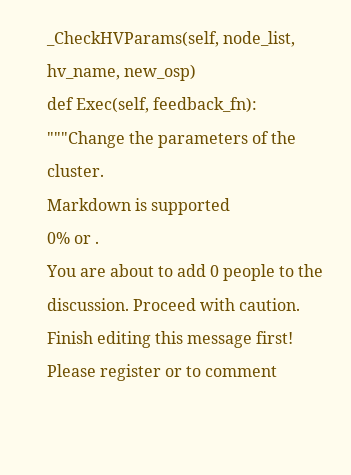_CheckHVParams(self, node_list, hv_name, new_osp)
def Exec(self, feedback_fn):
"""Change the parameters of the cluster.
Markdown is supported
0% or .
You are about to add 0 people to the discussion. Proceed with caution.
Finish editing this message first!
Please register or to comment